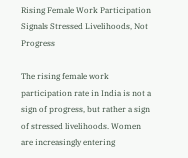Rising Female Work Participation Signals Stressed Livelihoods, Not Progress

The rising female work participation rate in India is not a sign of progress, but rather a sign of stressed livelihoods. Women are increasingly entering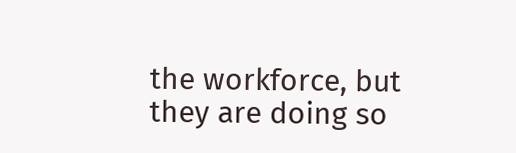the workforce, but they are doing so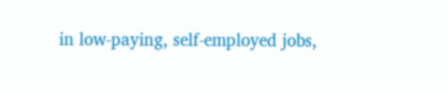in low-paying, self-employed jobs,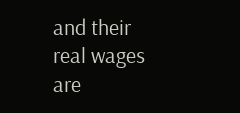and their real wages are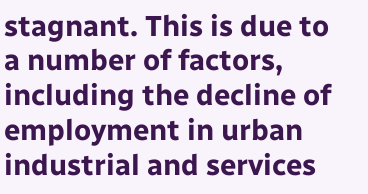stagnant. This is due to a number of factors, including the decline of employment in urban industrial and services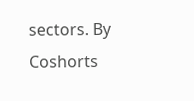sectors. By Coshorts